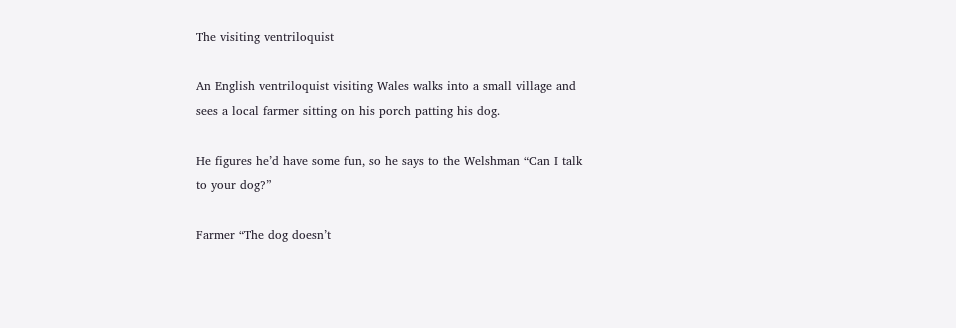The visiting ventriloquist

An English ventriloquist visiting Wales walks into a small village and
sees a local farmer sitting on his porch patting his dog.

He figures he’d have some fun, so he says to the Welshman “Can I talk
to your dog?”

Farmer “The dog doesn’t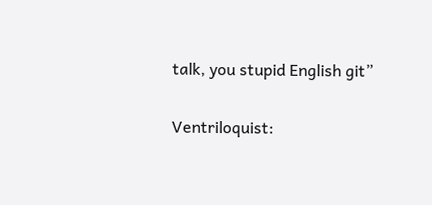talk, you stupid English git”

Ventriloquist: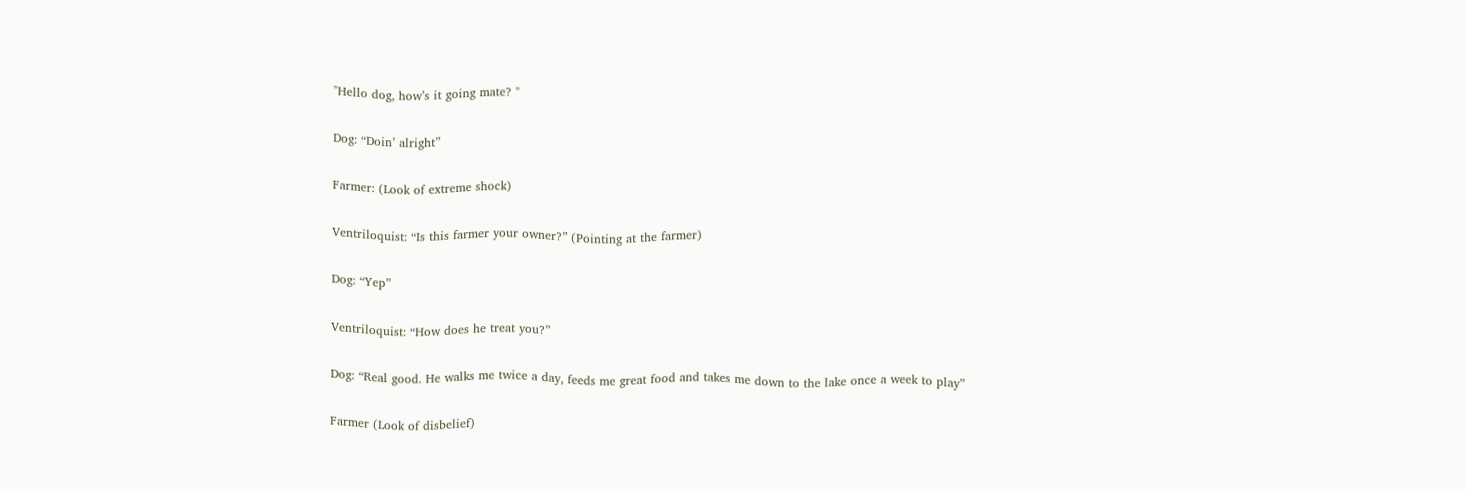"Hello dog, how’s it going mate? "

Dog: “Doin’ alright”

Farmer: (Look of extreme shock)

Ventriloquist: “Is this farmer your owner?” (Pointing at the farmer)

Dog: “Yep”

Ventriloquist: “How does he treat you?”

Dog: “Real good. He walks me twice a day, feeds me great food and takes me down to the lake once a week to play”

Farmer (Look of disbelief)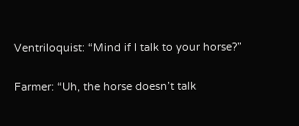Ventriloquist: “Mind if I talk to your horse?”

Farmer: “Uh, the horse doesn’t talk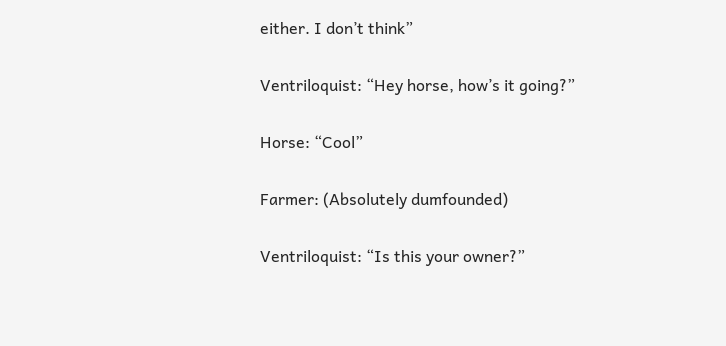either. I don’t think”

Ventriloquist: “Hey horse, how’s it going?”

Horse: “Cool”

Farmer: (Absolutely dumfounded)

Ventriloquist: “Is this your owner?”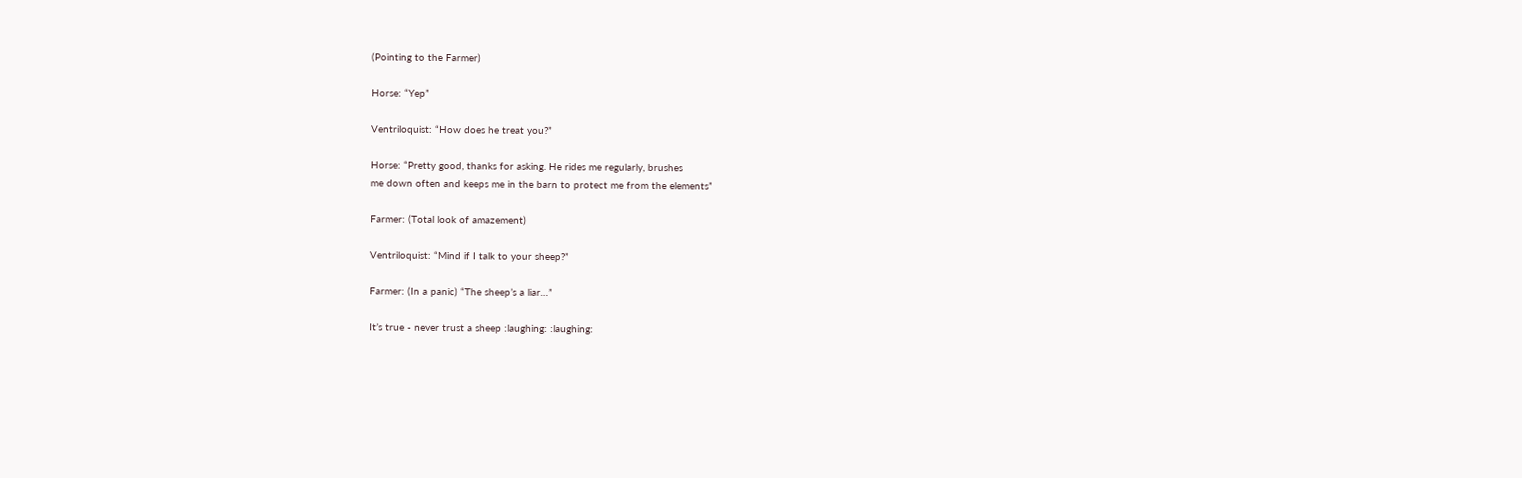(Pointing to the Farmer)

Horse: “Yep”

Ventriloquist: “How does he treat you?”

Horse: “Pretty good, thanks for asking. He rides me regularly, brushes
me down often and keeps me in the barn to protect me from the elements”

Farmer: (Total look of amazement)

Ventriloquist: “Mind if I talk to your sheep?”

Farmer: (In a panic) “The sheep’s a liar…”

It’s true - never trust a sheep :laughing: :laughing: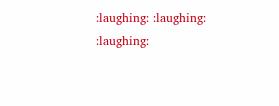:laughing: :laughing: :laughing: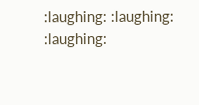:laughing: :laughing: :laughing: